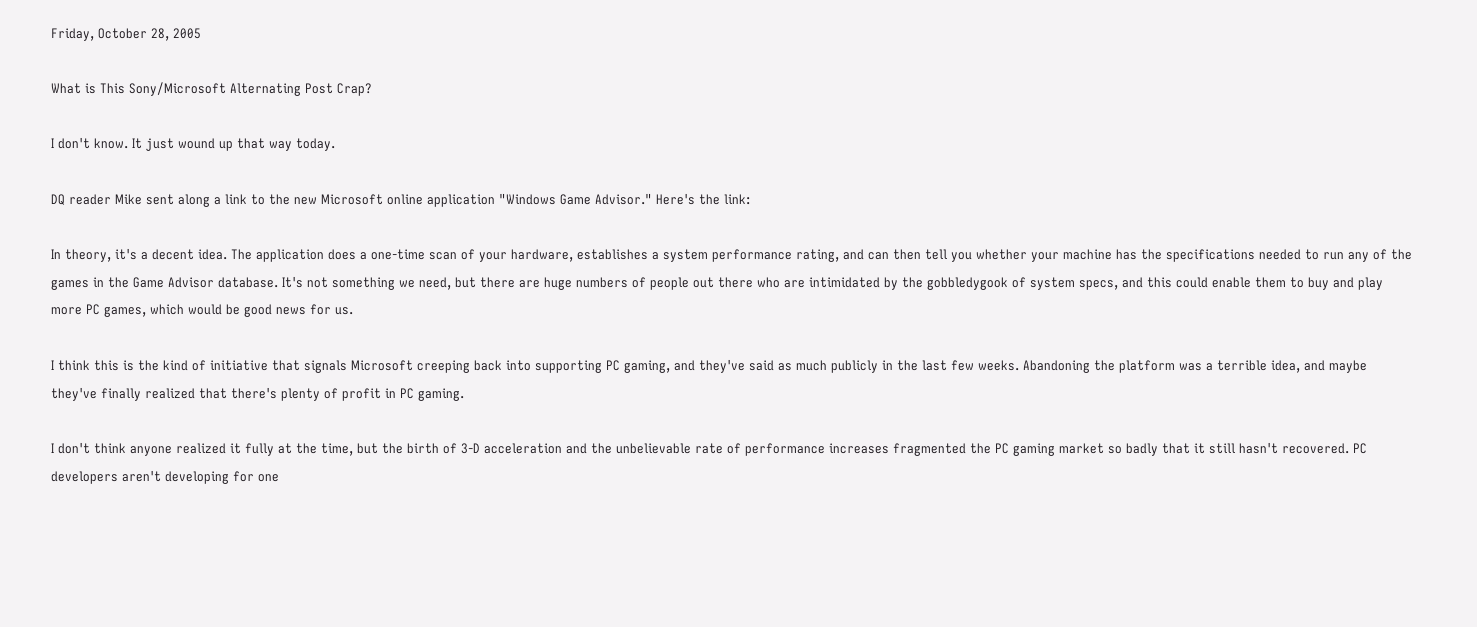Friday, October 28, 2005

What is This Sony/Microsoft Alternating Post Crap?

I don't know. It just wound up that way today.

DQ reader Mike sent along a link to the new Microsoft online application "Windows Game Advisor." Here's the link:

In theory, it's a decent idea. The application does a one-time scan of your hardware, establishes a system performance rating, and can then tell you whether your machine has the specifications needed to run any of the games in the Game Advisor database. It's not something we need, but there are huge numbers of people out there who are intimidated by the gobbledygook of system specs, and this could enable them to buy and play more PC games, which would be good news for us.

I think this is the kind of initiative that signals Microsoft creeping back into supporting PC gaming, and they've said as much publicly in the last few weeks. Abandoning the platform was a terrible idea, and maybe they've finally realized that there's plenty of profit in PC gaming.

I don't think anyone realized it fully at the time, but the birth of 3-D acceleration and the unbelievable rate of performance increases fragmented the PC gaming market so badly that it still hasn't recovered. PC developers aren't developing for one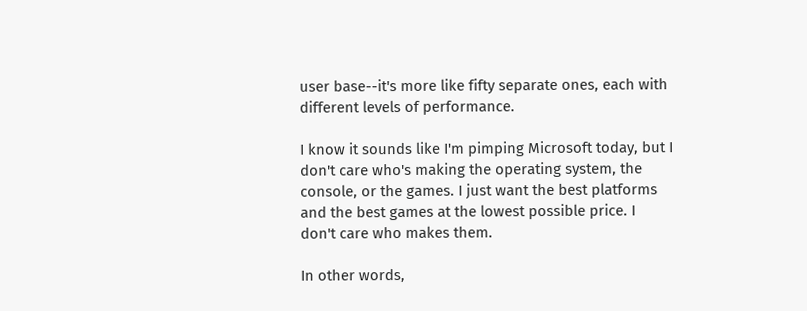user base--it's more like fifty separate ones, each with different levels of performance.

I know it sounds like I'm pimping Microsoft today, but I don't care who's making the operating system, the console, or the games. I just want the best platforms and the best games at the lowest possible price. I don't care who makes them.

In other words,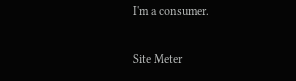I'm a consumer.

Site Meter